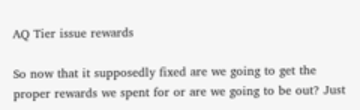AQ Tier issue rewards

So now that it supposedly fixed are we going to get the proper rewards we spent for or are we going to be out? Just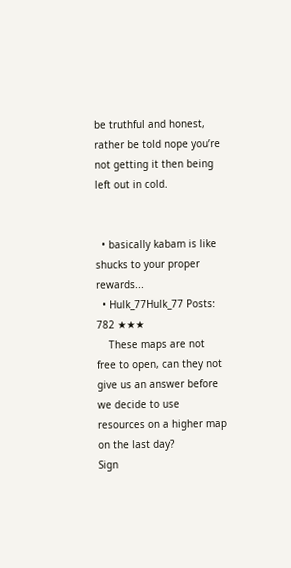be truthful and honest, rather be told nope you’re not getting it then being left out in cold.


  • basically kabam is like shucks to your proper rewards...
  • Hulk_77Hulk_77 Posts: 782 ★★★
    These maps are not free to open, can they not give us an answer before we decide to use resources on a higher map on the last day?
Sign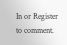In or Register to comment.